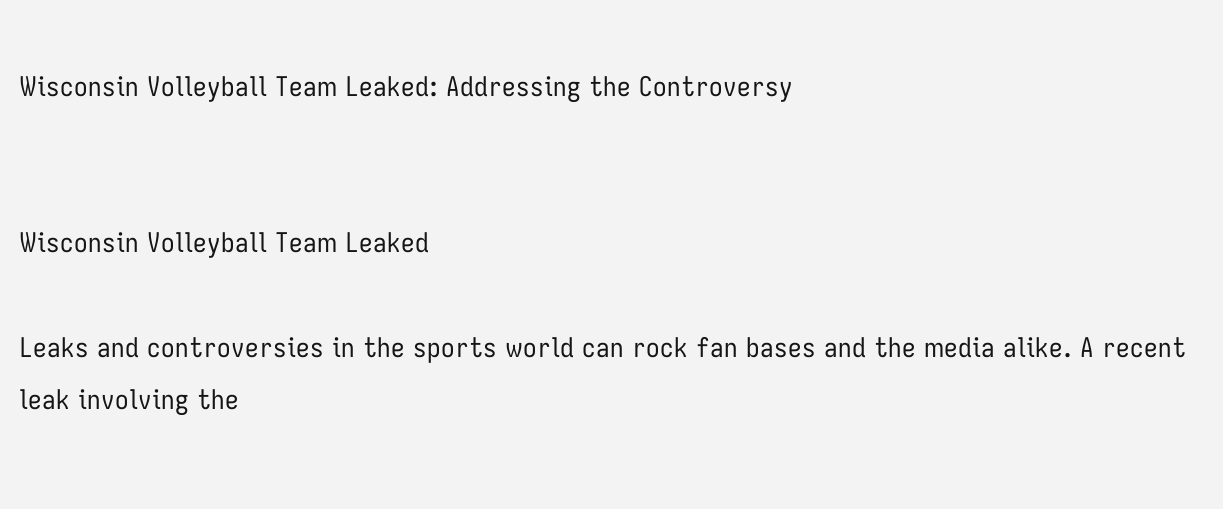Wisconsin Volleyball Team Leaked: Addressing the Controversy


Wisconsin Volleyball Team Leaked

Leaks and controversies in the sports world can rock fan bases and the media alike. A recent leak involving the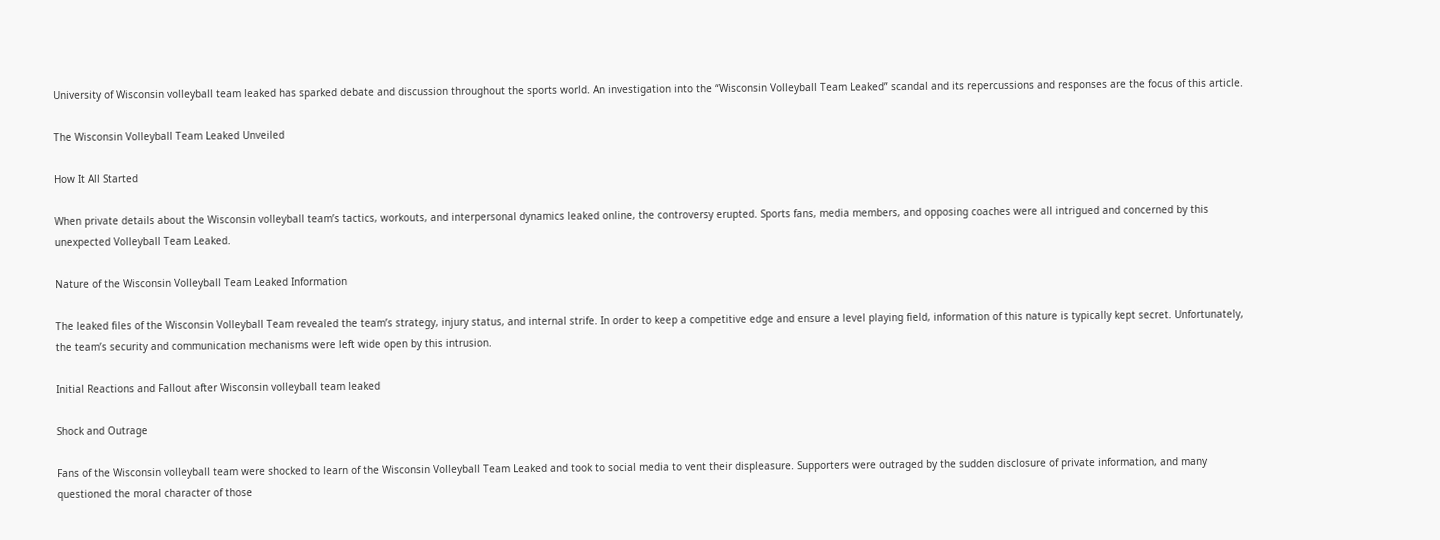University of Wisconsin volleyball team leaked has sparked debate and discussion throughout the sports world. An investigation into the “Wisconsin Volleyball Team Leaked” scandal and its repercussions and responses are the focus of this article.

The Wisconsin Volleyball Team Leaked Unveiled

How It All Started

When private details about the Wisconsin volleyball team’s tactics, workouts, and interpersonal dynamics leaked online, the controversy erupted. Sports fans, media members, and opposing coaches were all intrigued and concerned by this unexpected Volleyball Team Leaked.

Nature of the Wisconsin Volleyball Team Leaked Information

The leaked files of the Wisconsin Volleyball Team revealed the team’s strategy, injury status, and internal strife. In order to keep a competitive edge and ensure a level playing field, information of this nature is typically kept secret. Unfortunately, the team’s security and communication mechanisms were left wide open by this intrusion.

Initial Reactions and Fallout after Wisconsin volleyball team leaked

Shock and Outrage

Fans of the Wisconsin volleyball team were shocked to learn of the Wisconsin Volleyball Team Leaked and took to social media to vent their displeasure. Supporters were outraged by the sudden disclosure of private information, and many questioned the moral character of those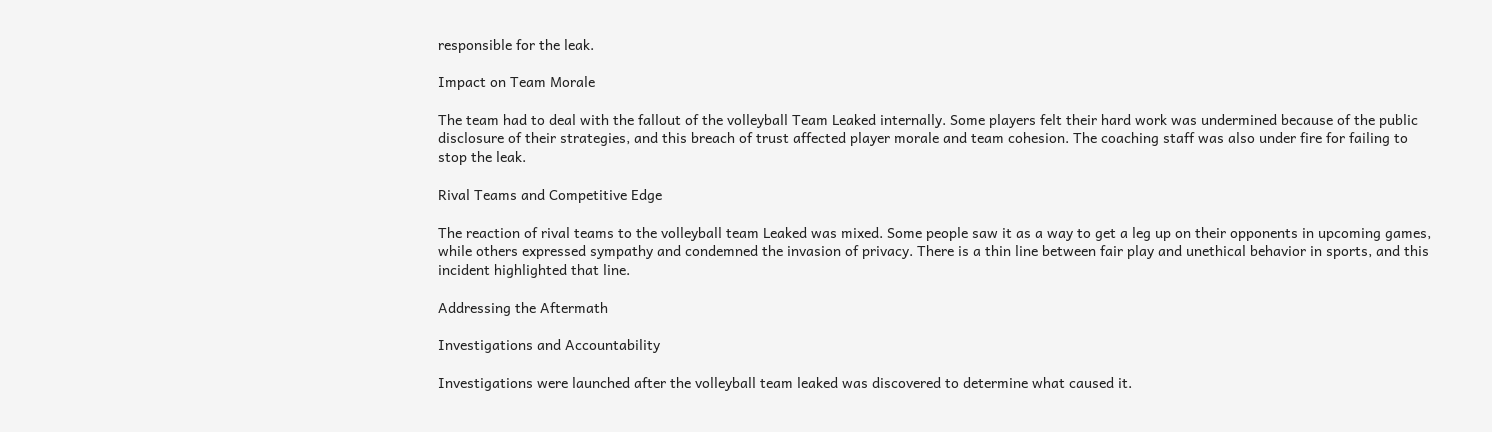responsible for the leak.

Impact on Team Morale

The team had to deal with the fallout of the volleyball Team Leaked internally. Some players felt their hard work was undermined because of the public disclosure of their strategies, and this breach of trust affected player morale and team cohesion. The coaching staff was also under fire for failing to stop the leak.

Rival Teams and Competitive Edge

The reaction of rival teams to the volleyball team Leaked was mixed. Some people saw it as a way to get a leg up on their opponents in upcoming games, while others expressed sympathy and condemned the invasion of privacy. There is a thin line between fair play and unethical behavior in sports, and this incident highlighted that line.

Addressing the Aftermath

Investigations and Accountability

Investigations were launched after the volleyball team leaked was discovered to determine what caused it.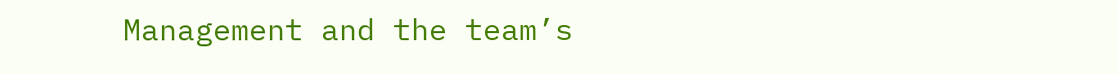Management and the team’s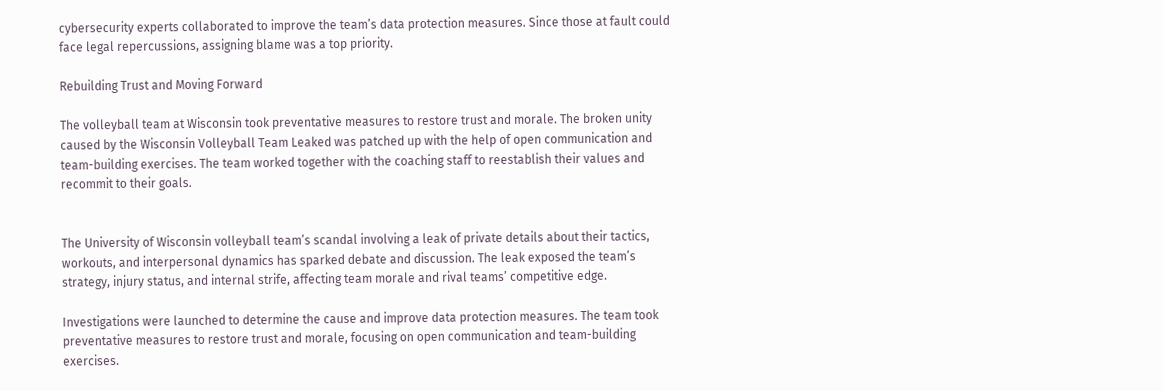cybersecurity experts collaborated to improve the team’s data protection measures. Since those at fault could face legal repercussions, assigning blame was a top priority.

Rebuilding Trust and Moving Forward

The volleyball team at Wisconsin took preventative measures to restore trust and morale. The broken unity caused by the Wisconsin Volleyball Team Leaked was patched up with the help of open communication and team-building exercises. The team worked together with the coaching staff to reestablish their values and recommit to their goals.


The University of Wisconsin volleyball team’s scandal involving a leak of private details about their tactics, workouts, and interpersonal dynamics has sparked debate and discussion. The leak exposed the team’s strategy, injury status, and internal strife, affecting team morale and rival teams’ competitive edge.

Investigations were launched to determine the cause and improve data protection measures. The team took preventative measures to restore trust and morale, focusing on open communication and team-building exercises.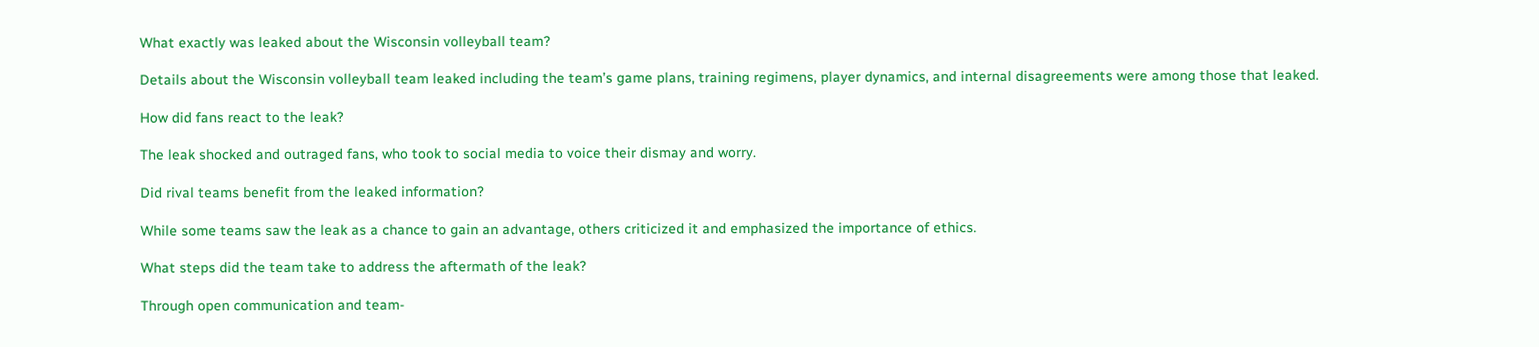What exactly was leaked about the Wisconsin volleyball team?

Details about the Wisconsin volleyball team leaked including the team’s game plans, training regimens, player dynamics, and internal disagreements were among those that leaked.

How did fans react to the leak?

The leak shocked and outraged fans, who took to social media to voice their dismay and worry.

Did rival teams benefit from the leaked information?

While some teams saw the leak as a chance to gain an advantage, others criticized it and emphasized the importance of ethics.

What steps did the team take to address the aftermath of the leak?

Through open communication and team-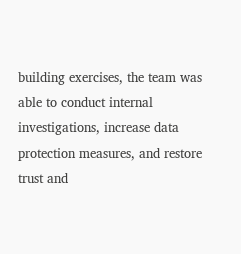building exercises, the team was able to conduct internal investigations, increase data protection measures, and restore trust and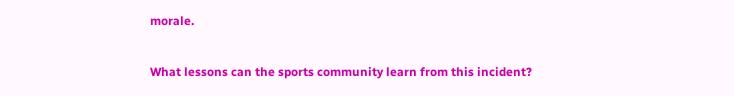morale.

What lessons can the sports community learn from this incident?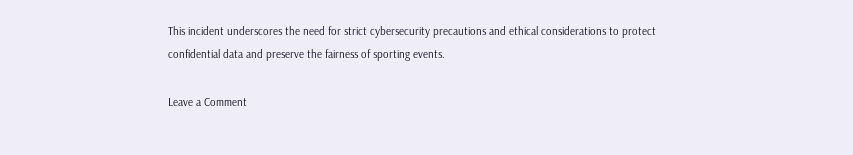This incident underscores the need for strict cybersecurity precautions and ethical considerations to protect confidential data and preserve the fairness of sporting events.

Leave a Comment